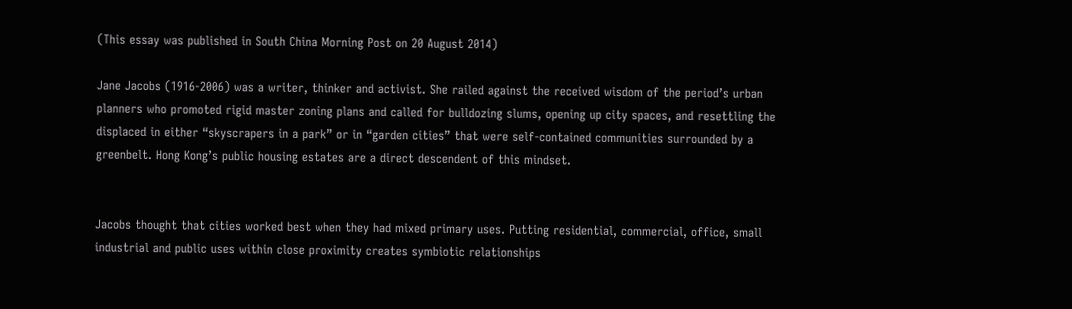(This essay was published in South China Morning Post on 20 August 2014)

Jane Jacobs (1916-2006) was a writer, thinker and activist. She railed against the received wisdom of the period’s urban planners who promoted rigid master zoning plans and called for bulldozing slums, opening up city spaces, and resettling the displaced in either “skyscrapers in a park” or in “garden cities” that were self-contained communities surrounded by a greenbelt. Hong Kong’s public housing estates are a direct descendent of this mindset.


Jacobs thought that cities worked best when they had mixed primary uses. Putting residential, commercial, office, small industrial and public uses within close proximity creates symbiotic relationships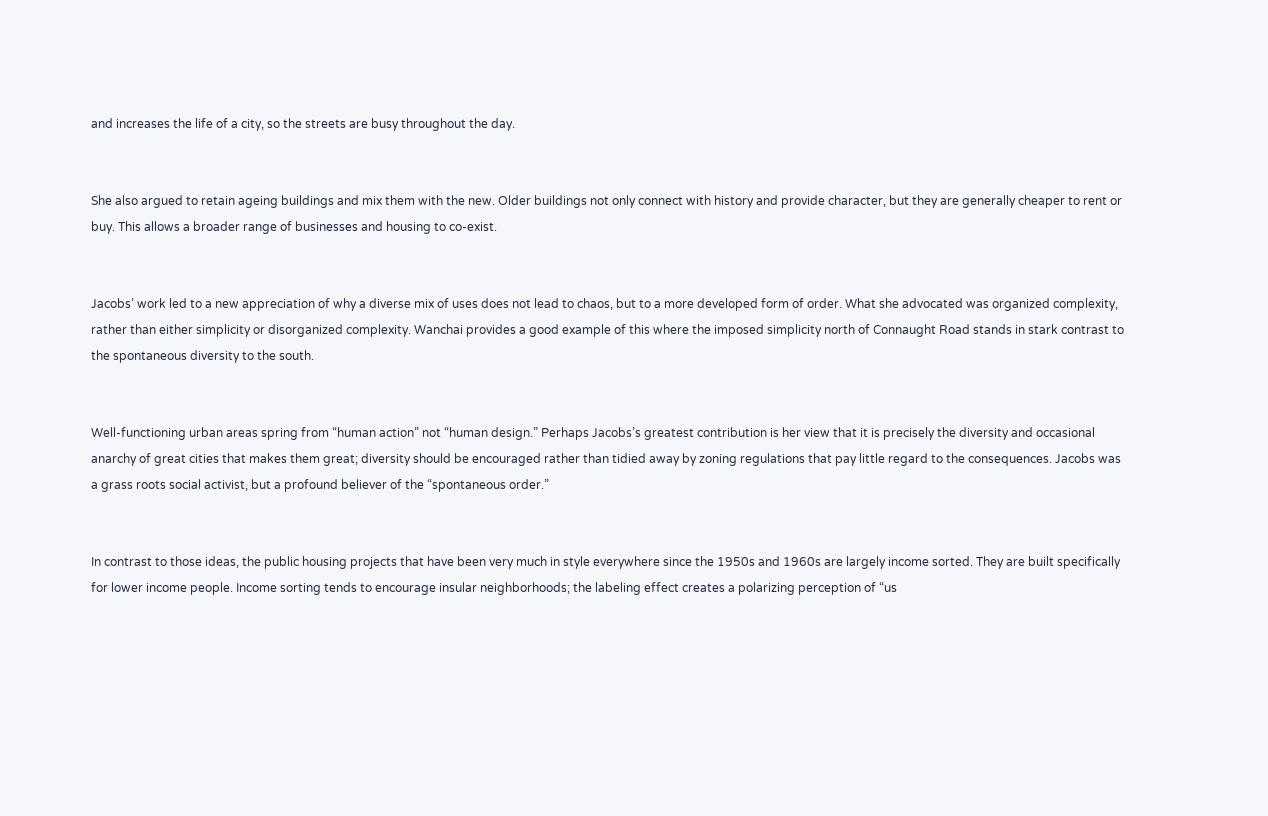and increases the life of a city, so the streets are busy throughout the day.


She also argued to retain ageing buildings and mix them with the new. Older buildings not only connect with history and provide character, but they are generally cheaper to rent or buy. This allows a broader range of businesses and housing to co-exist.


Jacobs’ work led to a new appreciation of why a diverse mix of uses does not lead to chaos, but to a more developed form of order. What she advocated was organized complexity, rather than either simplicity or disorganized complexity. Wanchai provides a good example of this where the imposed simplicity north of Connaught Road stands in stark contrast to the spontaneous diversity to the south.


Well-functioning urban areas spring from “human action” not “human design.” Perhaps Jacobs’s greatest contribution is her view that it is precisely the diversity and occasional anarchy of great cities that makes them great; diversity should be encouraged rather than tidied away by zoning regulations that pay little regard to the consequences. Jacobs was a grass roots social activist, but a profound believer of the “spontaneous order.”


In contrast to those ideas, the public housing projects that have been very much in style everywhere since the 1950s and 1960s are largely income sorted. They are built specifically for lower income people. Income sorting tends to encourage insular neighborhoods; the labeling effect creates a polarizing perception of “us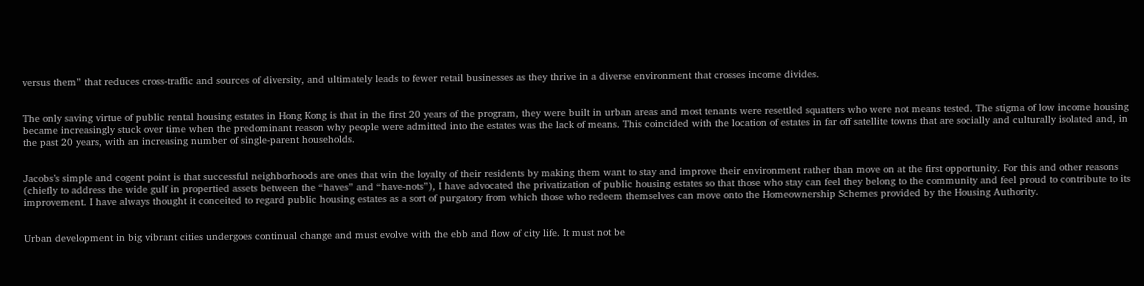versus them” that reduces cross-traffic and sources of diversity, and ultimately leads to fewer retail businesses as they thrive in a diverse environment that crosses income divides.


The only saving virtue of public rental housing estates in Hong Kong is that in the first 20 years of the program, they were built in urban areas and most tenants were resettled squatters who were not means tested. The stigma of low income housing became increasingly stuck over time when the predominant reason why people were admitted into the estates was the lack of means. This coincided with the location of estates in far off satellite towns that are socially and culturally isolated and, in the past 20 years, with an increasing number of single-parent households.


Jacobs’s simple and cogent point is that successful neighborhoods are ones that win the loyalty of their residents by making them want to stay and improve their environment rather than move on at the first opportunity. For this and other reasons (chiefly to address the wide gulf in propertied assets between the “haves” and “have-nots”), I have advocated the privatization of public housing estates so that those who stay can feel they belong to the community and feel proud to contribute to its improvement. I have always thought it conceited to regard public housing estates as a sort of purgatory from which those who redeem themselves can move onto the Homeownership Schemes provided by the Housing Authority.


Urban development in big vibrant cities undergoes continual change and must evolve with the ebb and flow of city life. It must not be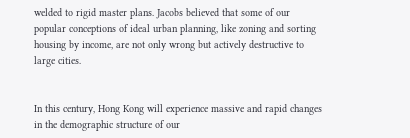welded to rigid master plans. Jacobs believed that some of our popular conceptions of ideal urban planning, like zoning and sorting housing by income, are not only wrong but actively destructive to large cities.


In this century, Hong Kong will experience massive and rapid changes in the demographic structure of our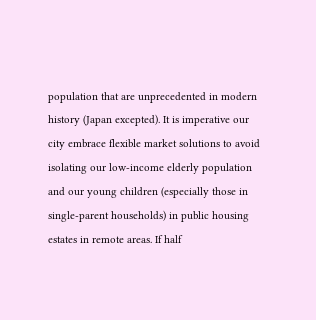population that are unprecedented in modern history (Japan excepted). It is imperative our city embrace flexible market solutions to avoid isolating our low-income elderly population and our young children (especially those in single-parent households) in public housing estates in remote areas. If half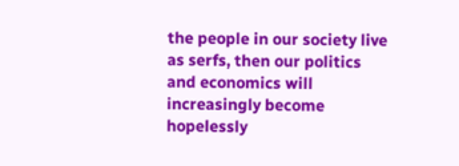the people in our society live as serfs, then our politics and economics will increasingly become hopelessly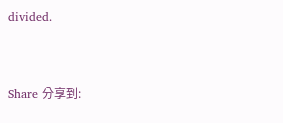divided.


Share 分享到: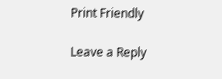Print Friendly

Leave a Reply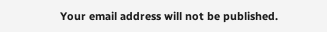Your email address will not be published.